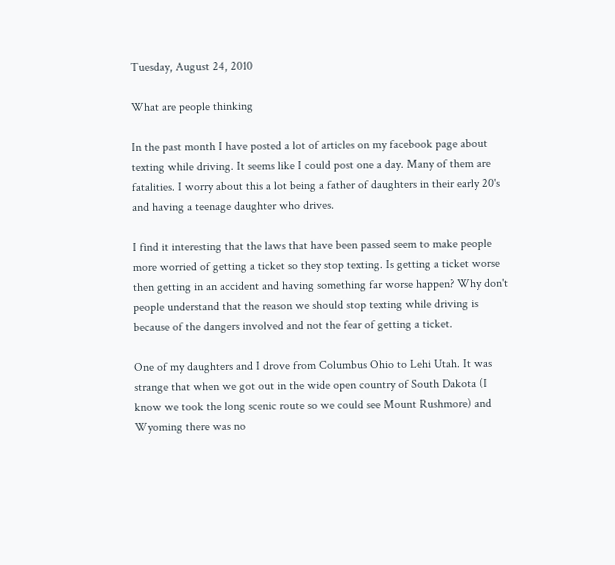Tuesday, August 24, 2010

What are people thinking

In the past month I have posted a lot of articles on my facebook page about texting while driving. It seems like I could post one a day. Many of them are fatalities. I worry about this a lot being a father of daughters in their early 20's and having a teenage daughter who drives.

I find it interesting that the laws that have been passed seem to make people more worried of getting a ticket so they stop texting. Is getting a ticket worse then getting in an accident and having something far worse happen? Why don't people understand that the reason we should stop texting while driving is because of the dangers involved and not the fear of getting a ticket.

One of my daughters and I drove from Columbus Ohio to Lehi Utah. It was strange that when we got out in the wide open country of South Dakota (I know we took the long scenic route so we could see Mount Rushmore) and Wyoming there was no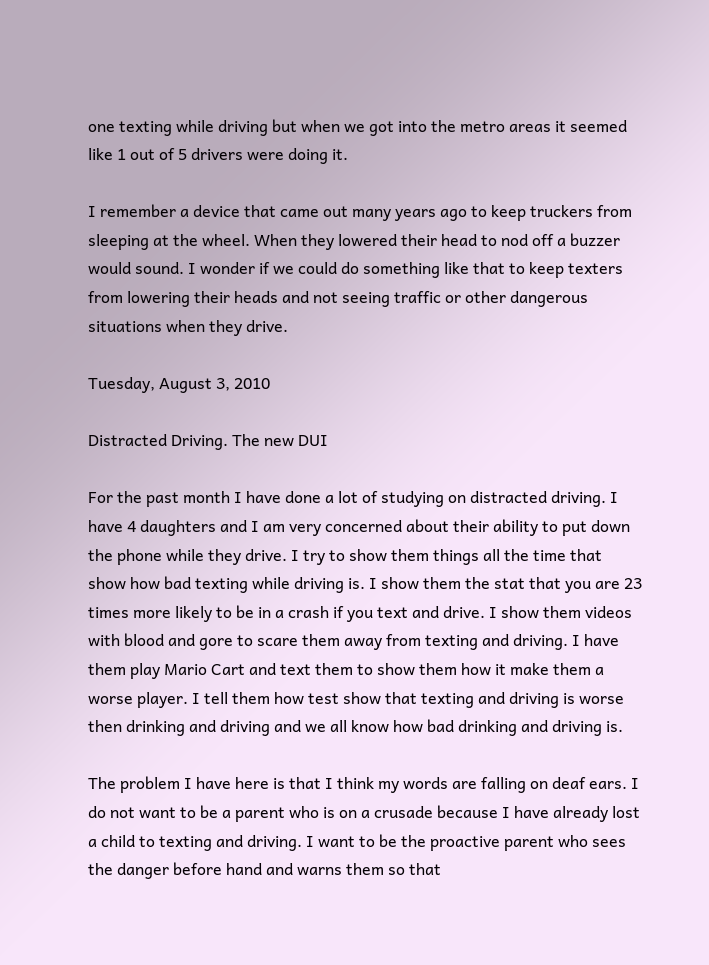one texting while driving but when we got into the metro areas it seemed like 1 out of 5 drivers were doing it.

I remember a device that came out many years ago to keep truckers from sleeping at the wheel. When they lowered their head to nod off a buzzer would sound. I wonder if we could do something like that to keep texters from lowering their heads and not seeing traffic or other dangerous situations when they drive.

Tuesday, August 3, 2010

Distracted Driving. The new DUI

For the past month I have done a lot of studying on distracted driving. I have 4 daughters and I am very concerned about their ability to put down the phone while they drive. I try to show them things all the time that show how bad texting while driving is. I show them the stat that you are 23 times more likely to be in a crash if you text and drive. I show them videos with blood and gore to scare them away from texting and driving. I have them play Mario Cart and text them to show them how it make them a worse player. I tell them how test show that texting and driving is worse then drinking and driving and we all know how bad drinking and driving is.

The problem I have here is that I think my words are falling on deaf ears. I do not want to be a parent who is on a crusade because I have already lost a child to texting and driving. I want to be the proactive parent who sees the danger before hand and warns them so that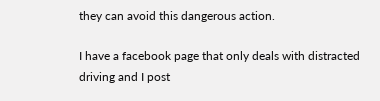they can avoid this dangerous action.

I have a facebook page that only deals with distracted driving and I post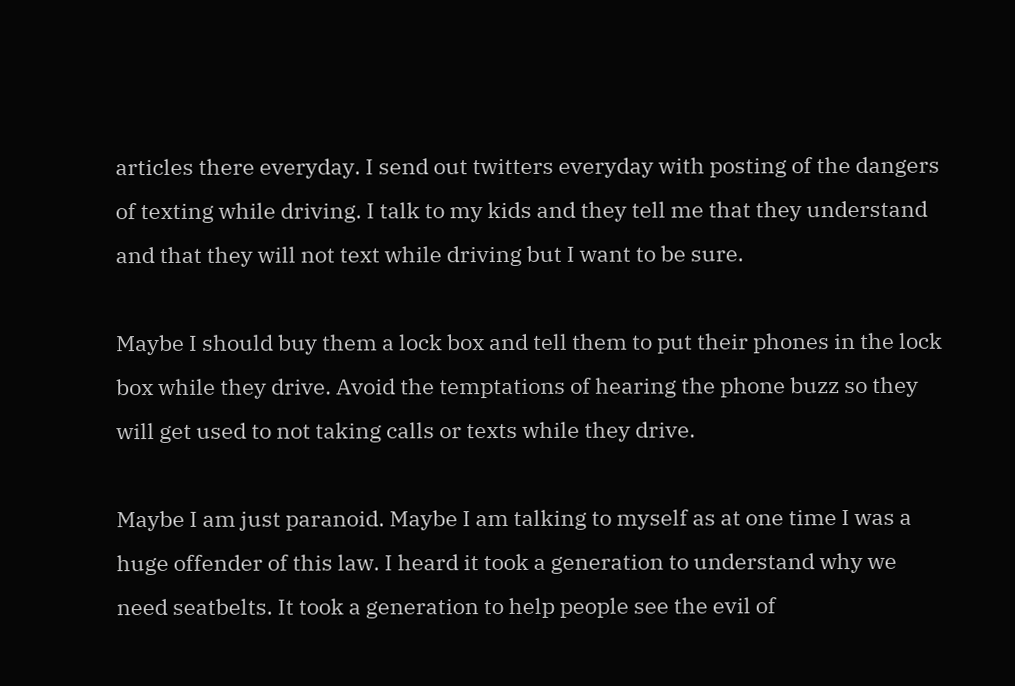articles there everyday. I send out twitters everyday with posting of the dangers of texting while driving. I talk to my kids and they tell me that they understand and that they will not text while driving but I want to be sure.

Maybe I should buy them a lock box and tell them to put their phones in the lock box while they drive. Avoid the temptations of hearing the phone buzz so they will get used to not taking calls or texts while they drive.

Maybe I am just paranoid. Maybe I am talking to myself as at one time I was a huge offender of this law. I heard it took a generation to understand why we need seatbelts. It took a generation to help people see the evil of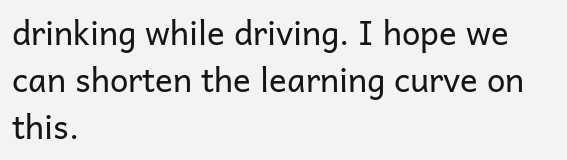drinking while driving. I hope we can shorten the learning curve on this.